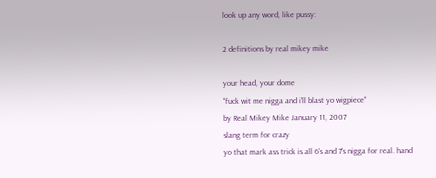look up any word, like pussy:

2 definitions by real mikey mike

your head, your dome
"fuck wit me nigga and i'll blast yo wigpiece"
by Real Mikey Mike January 11, 2007
slang term for crazy
yo that mark ass trick is all 6's and 7's nigga for real. hand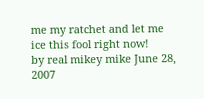me my ratchet and let me ice this fool right now!
by real mikey mike June 28, 2007